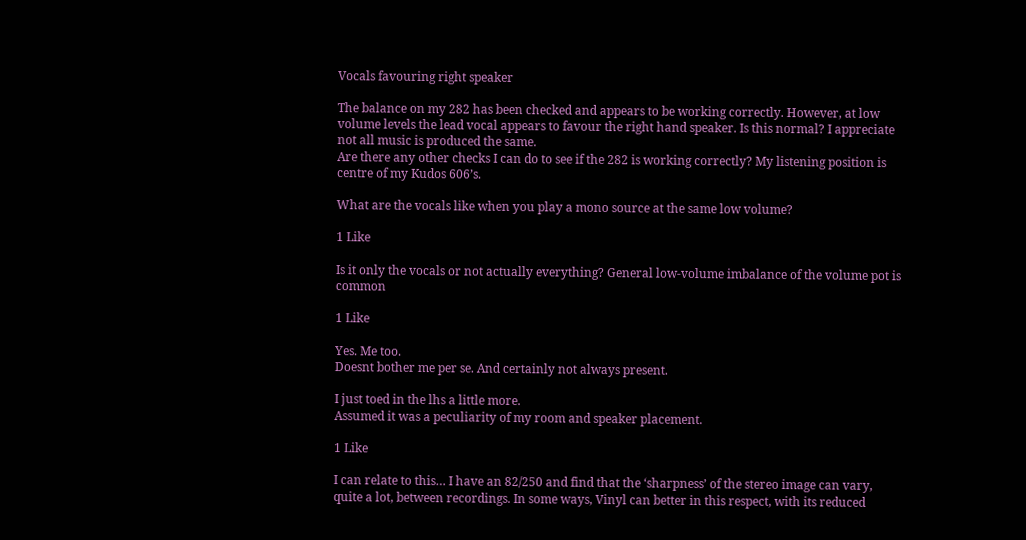Vocals favouring right speaker

The balance on my 282 has been checked and appears to be working correctly. However, at low volume levels the lead vocal appears to favour the right hand speaker. Is this normal? I appreciate not all music is produced the same.
Are there any other checks I can do to see if the 282 is working correctly? My listening position is centre of my Kudos 606’s.

What are the vocals like when you play a mono source at the same low volume?

1 Like

Is it only the vocals or not actually everything? General low-volume imbalance of the volume pot is common

1 Like

Yes. Me too.
Doesnt bother me per se. And certainly not always present.

I just toed in the lhs a little more.
Assumed it was a peculiarity of my room and speaker placement.

1 Like

I can relate to this… I have an 82/250 and find that the ‘sharpness’ of the stereo image can vary, quite a lot, between recordings. In some ways, Vinyl can better in this respect, with its reduced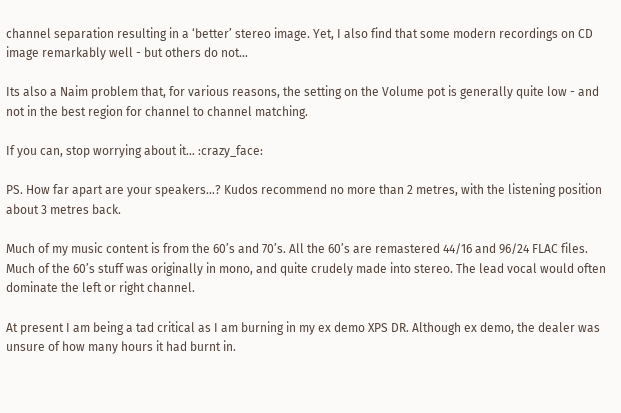channel separation resulting in a ‘better’ stereo image. Yet, I also find that some modern recordings on CD image remarkably well - but others do not…

Its also a Naim problem that, for various reasons, the setting on the Volume pot is generally quite low - and not in the best region for channel to channel matching.

If you can, stop worrying about it… :crazy_face:

PS. How far apart are your speakers…? Kudos recommend no more than 2 metres, with the listening position about 3 metres back.

Much of my music content is from the 60’s and 70’s. All the 60’s are remastered 44/16 and 96/24 FLAC files.
Much of the 60’s stuff was originally in mono, and quite crudely made into stereo. The lead vocal would often dominate the left or right channel.

At present I am being a tad critical as I am burning in my ex demo XPS DR. Although ex demo, the dealer was unsure of how many hours it had burnt in.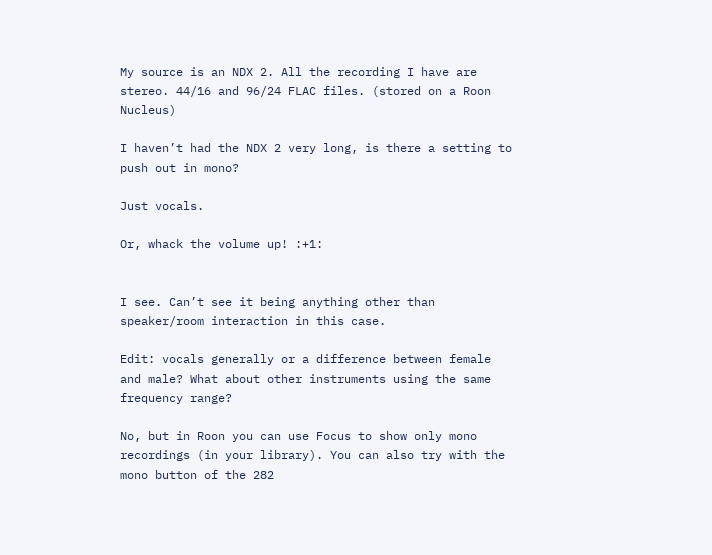My source is an NDX 2. All the recording I have are stereo. 44/16 and 96/24 FLAC files. (stored on a Roon Nucleus)

I haven’t had the NDX 2 very long, is there a setting to push out in mono?

Just vocals.

Or, whack the volume up! :+1:


I see. Can’t see it being anything other than speaker/room interaction in this case.

Edit: vocals generally or a difference between female and male? What about other instruments using the same frequency range?

No, but in Roon you can use Focus to show only mono recordings (in your library). You can also try with the mono button of the 282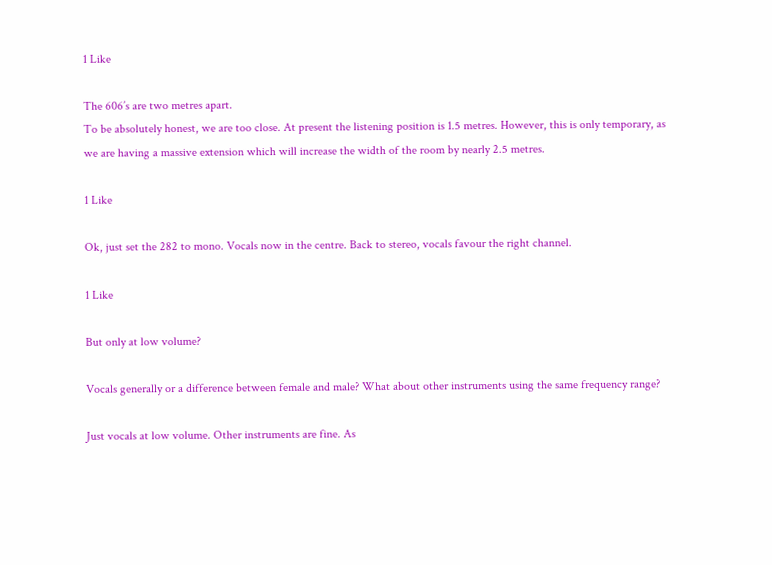1 Like

The 606’s are two metres apart.
To be absolutely honest, we are too close. At present the listening position is 1.5 metres. However, this is only temporary, as we are having a massive extension which will increase the width of the room by nearly 2.5 metres.

1 Like

Ok, just set the 282 to mono. Vocals now in the centre. Back to stereo, vocals favour the right channel.

1 Like

But only at low volume?

Vocals generally or a difference between female and male? What about other instruments using the same frequency range?

Just vocals at low volume. Other instruments are fine. As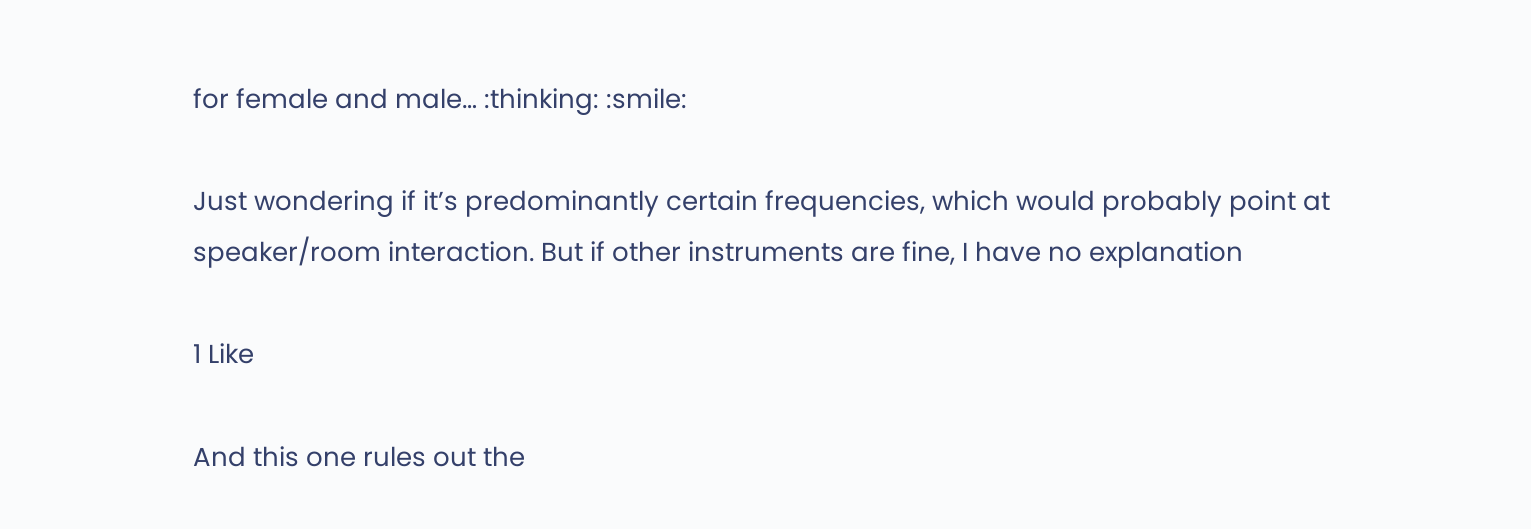for female and male… :thinking: :smile:

Just wondering if it’s predominantly certain frequencies, which would probably point at speaker/room interaction. But if other instruments are fine, I have no explanation

1 Like

And this one rules out the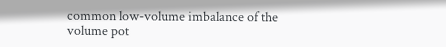common low-volume imbalance of the volume pot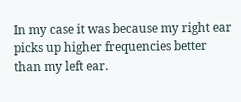In my case it was because my right ear picks up higher frequencies better than my left ear.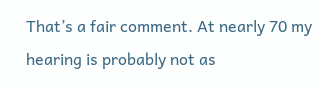That’s a fair comment. At nearly 70 my hearing is probably not as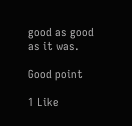good as good as it was.

Good point

1 Like